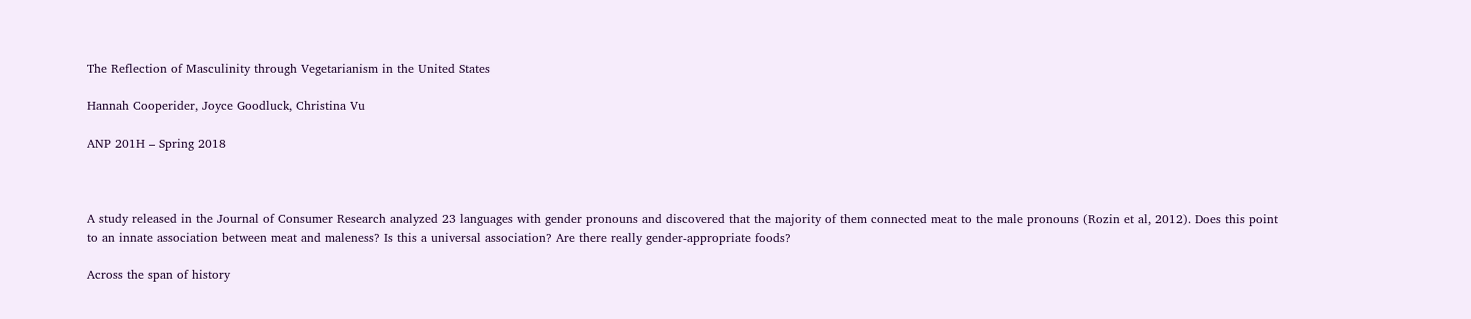The Reflection of Masculinity through Vegetarianism in the United States

Hannah Cooperider, Joyce Goodluck, Christina Vu

ANP 201H – Spring 2018



A study released in the Journal of Consumer Research analyzed 23 languages with gender pronouns and discovered that the majority of them connected meat to the male pronouns (Rozin et al, 2012). Does this point to an innate association between meat and maleness? Is this a universal association? Are there really gender-appropriate foods?

Across the span of history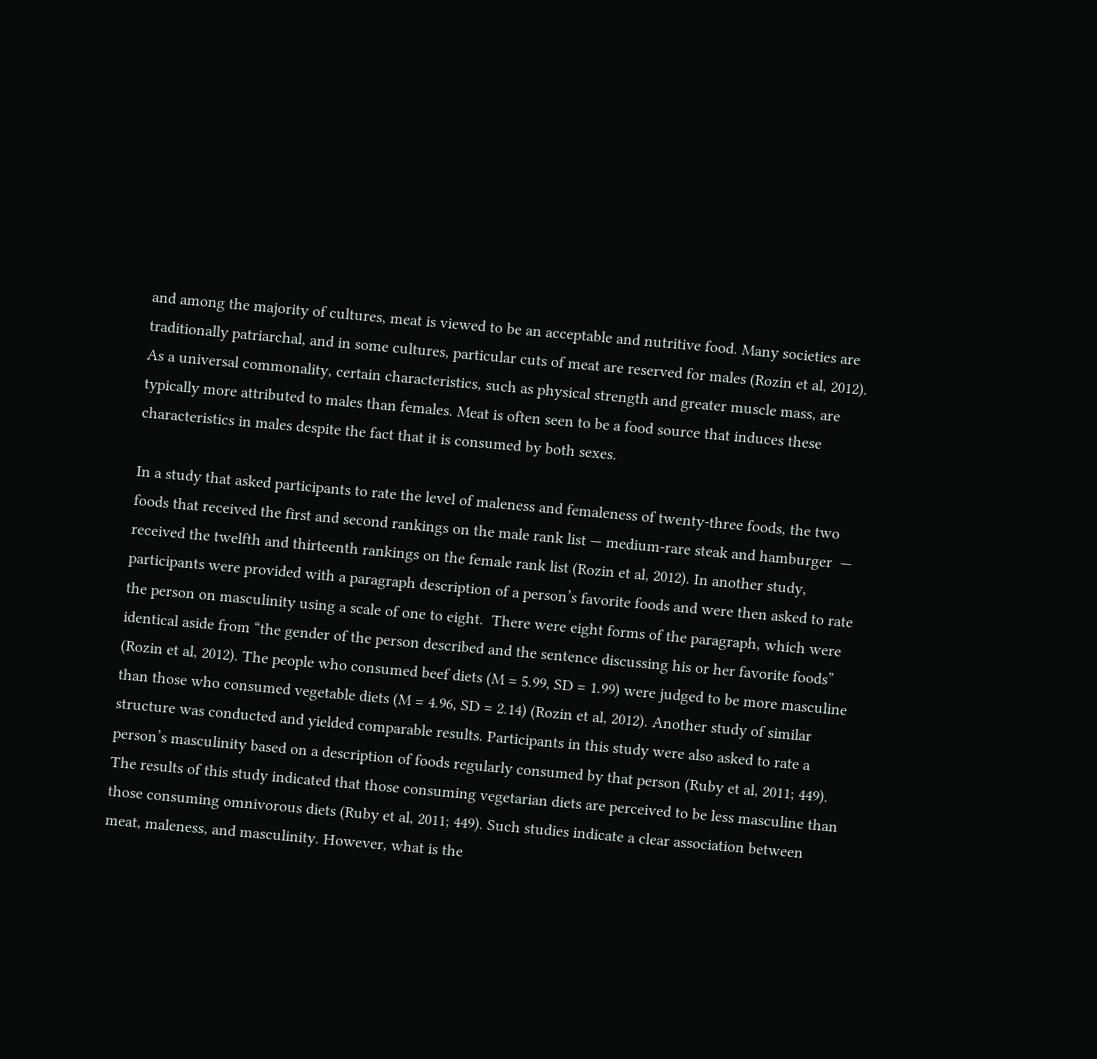and among the majority of cultures, meat is viewed to be an acceptable and nutritive food. Many societies are traditionally patriarchal, and in some cultures, particular cuts of meat are reserved for males (Rozin et al, 2012). As a universal commonality, certain characteristics, such as physical strength and greater muscle mass, are typically more attributed to males than females. Meat is often seen to be a food source that induces these characteristics in males despite the fact that it is consumed by both sexes.

In a study that asked participants to rate the level of maleness and femaleness of twenty-three foods, the two foods that received the first and second rankings on the male rank list — medium-rare steak and hamburger  — received the twelfth and thirteenth rankings on the female rank list (Rozin et al, 2012). In another study, participants were provided with a paragraph description of a person’s favorite foods and were then asked to rate the person on masculinity using a scale of one to eight.  There were eight forms of the paragraph, which were identical aside from “the gender of the person described and the sentence discussing his or her favorite foods” (Rozin et al, 2012). The people who consumed beef diets (M = 5.99, SD = 1.99) were judged to be more masculine than those who consumed vegetable diets (M = 4.96, SD = 2.14) (Rozin et al, 2012). Another study of similar structure was conducted and yielded comparable results. Participants in this study were also asked to rate a person’s masculinity based on a description of foods regularly consumed by that person (Ruby et al, 2011; 449). The results of this study indicated that those consuming vegetarian diets are perceived to be less masculine than those consuming omnivorous diets (Ruby et al, 2011; 449). Such studies indicate a clear association between meat, maleness, and masculinity. However, what is the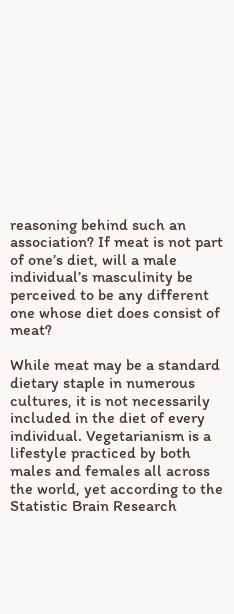reasoning behind such an association? If meat is not part of one’s diet, will a male individual’s masculinity be perceived to be any different one whose diet does consist of meat?

While meat may be a standard dietary staple in numerous cultures, it is not necessarily included in the diet of every individual. Vegetarianism is a lifestyle practiced by both males and females all across the world, yet according to the Statistic Brain Research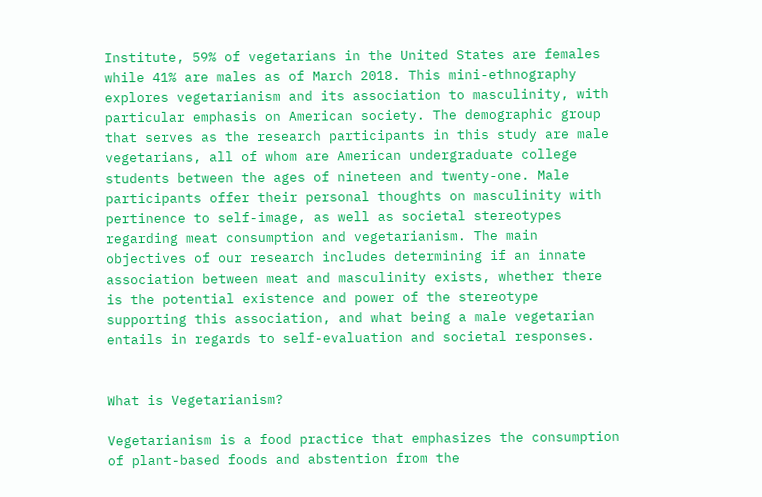Institute, 59% of vegetarians in the United States are females while 41% are males as of March 2018. This mini-ethnography explores vegetarianism and its association to masculinity, with particular emphasis on American society. The demographic group that serves as the research participants in this study are male vegetarians, all of whom are American undergraduate college students between the ages of nineteen and twenty-one. Male participants offer their personal thoughts on masculinity with pertinence to self-image, as well as societal stereotypes regarding meat consumption and vegetarianism. The main objectives of our research includes determining if an innate association between meat and masculinity exists, whether there is the potential existence and power of the stereotype supporting this association, and what being a male vegetarian entails in regards to self-evaluation and societal responses.


What is Vegetarianism?

Vegetarianism is a food practice that emphasizes the consumption of plant-based foods and abstention from the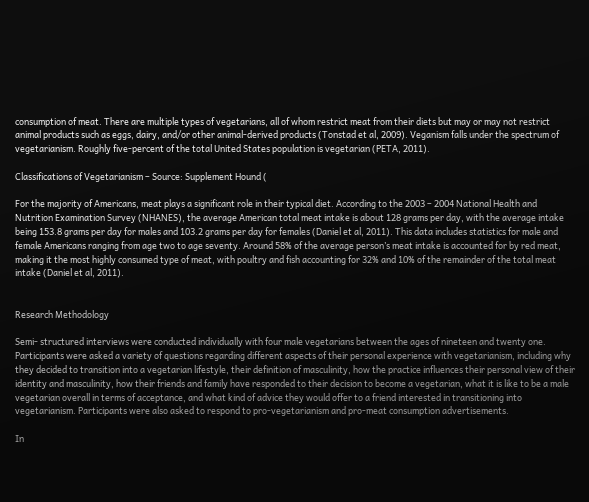consumption of meat. There are multiple types of vegetarians, all of whom restrict meat from their diets but may or may not restrict animal products such as eggs, dairy, and/or other animal-derived products (Tonstad et al, 2009). Veganism falls under the spectrum of vegetarianism. Roughly five-percent of the total United States population is vegetarian (PETA, 2011).

Classifications of Vegetarianism – Source: Supplement Hound (

For the majority of Americans, meat plays a significant role in their typical diet. According to the 2003 – 2004 National Health and Nutrition Examination Survey (NHANES), the average American total meat intake is about 128 grams per day, with the average intake being 153.8 grams per day for males and 103.2 grams per day for females (Daniel et al, 2011). This data includes statistics for male and female Americans ranging from age two to age seventy. Around 58% of the average person’s meat intake is accounted for by red meat, making it the most highly consumed type of meat, with poultry and fish accounting for 32% and 10% of the remainder of the total meat intake (Daniel et al, 2011).


Research Methodology

Semi- structured interviews were conducted individually with four male vegetarians between the ages of nineteen and twenty one. Participants were asked a variety of questions regarding different aspects of their personal experience with vegetarianism, including why they decided to transition into a vegetarian lifestyle, their definition of masculinity, how the practice influences their personal view of their identity and masculinity, how their friends and family have responded to their decision to become a vegetarian, what it is like to be a male vegetarian overall in terms of acceptance, and what kind of advice they would offer to a friend interested in transitioning into vegetarianism. Participants were also asked to respond to pro-vegetarianism and pro-meat consumption advertisements.

In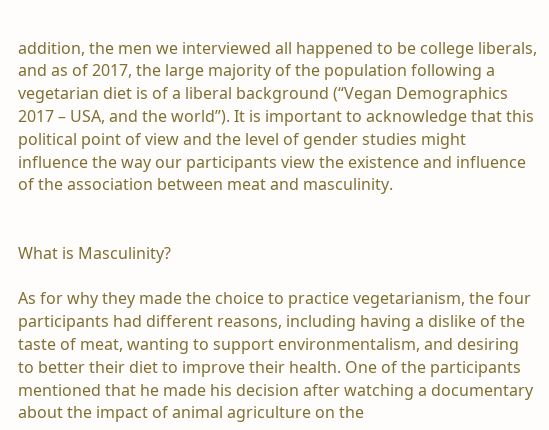addition, the men we interviewed all happened to be college liberals, and as of 2017, the large majority of the population following a vegetarian diet is of a liberal background (“Vegan Demographics 2017 – USA, and the world”). It is important to acknowledge that this political point of view and the level of gender studies might influence the way our participants view the existence and influence of the association between meat and masculinity.


What is Masculinity?

As for why they made the choice to practice vegetarianism, the four participants had different reasons, including having a dislike of the taste of meat, wanting to support environmentalism, and desiring to better their diet to improve their health. One of the participants mentioned that he made his decision after watching a documentary about the impact of animal agriculture on the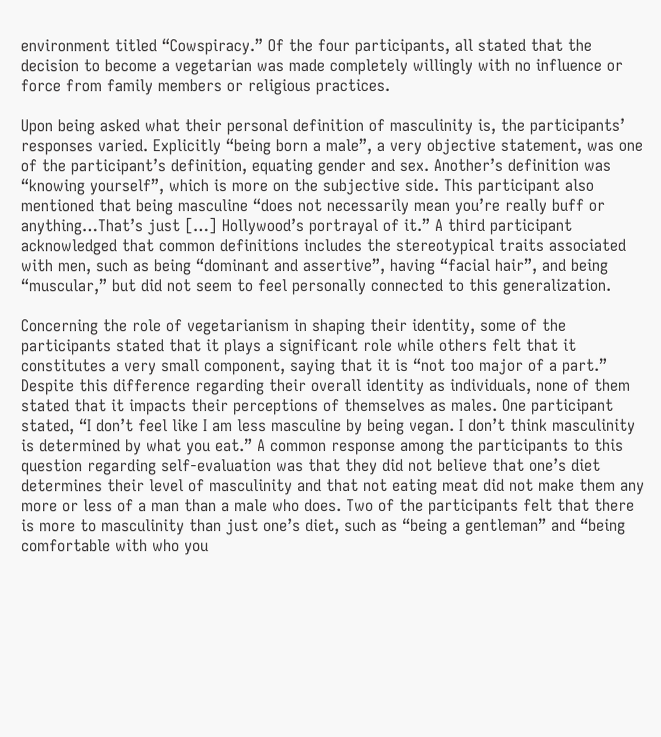environment titled “Cowspiracy.” Of the four participants, all stated that the decision to become a vegetarian was made completely willingly with no influence or force from family members or religious practices.

Upon being asked what their personal definition of masculinity is, the participants’ responses varied. Explicitly “being born a male”, a very objective statement, was one of the participant’s definition, equating gender and sex. Another’s definition was “knowing yourself”, which is more on the subjective side. This participant also mentioned that being masculine “does not necessarily mean you’re really buff or anything…That’s just […] Hollywood’s portrayal of it.” A third participant acknowledged that common definitions includes the stereotypical traits associated with men, such as being “dominant and assertive”, having “facial hair”, and being “muscular,” but did not seem to feel personally connected to this generalization.

Concerning the role of vegetarianism in shaping their identity, some of the participants stated that it plays a significant role while others felt that it constitutes a very small component, saying that it is “not too major of a part.” Despite this difference regarding their overall identity as individuals, none of them stated that it impacts their perceptions of themselves as males. One participant stated, “I don’t feel like I am less masculine by being vegan. I don’t think masculinity is determined by what you eat.” A common response among the participants to this question regarding self-evaluation was that they did not believe that one’s diet determines their level of masculinity and that not eating meat did not make them any more or less of a man than a male who does. Two of the participants felt that there is more to masculinity than just one’s diet, such as “being a gentleman” and “being comfortable with who you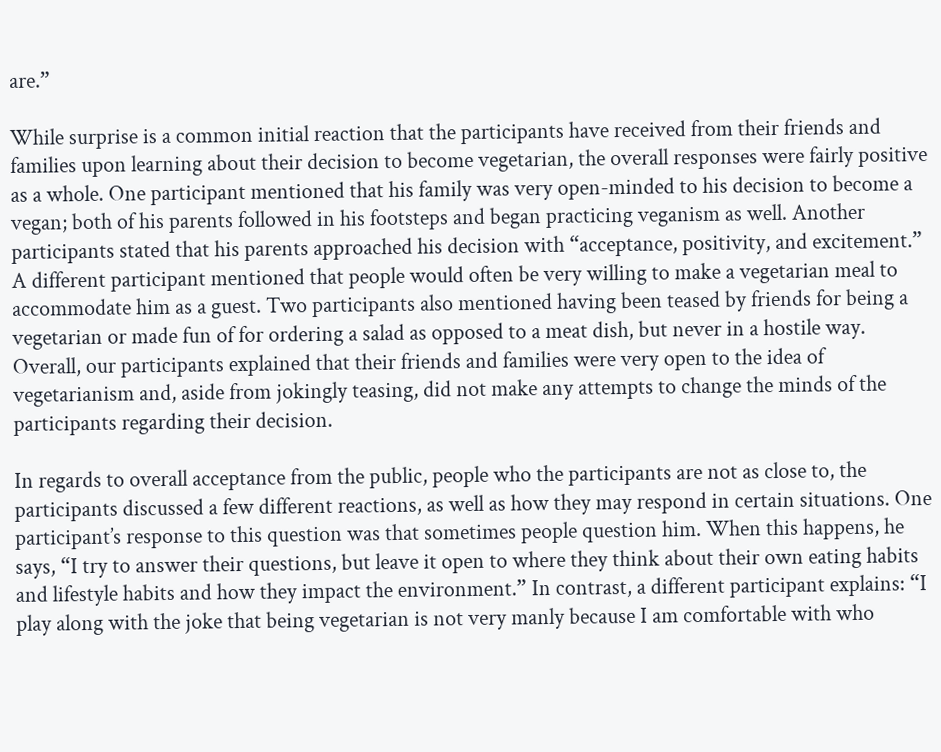are.”

While surprise is a common initial reaction that the participants have received from their friends and families upon learning about their decision to become vegetarian, the overall responses were fairly positive as a whole. One participant mentioned that his family was very open-minded to his decision to become a vegan; both of his parents followed in his footsteps and began practicing veganism as well. Another participants stated that his parents approached his decision with “acceptance, positivity, and excitement.” A different participant mentioned that people would often be very willing to make a vegetarian meal to accommodate him as a guest. Two participants also mentioned having been teased by friends for being a vegetarian or made fun of for ordering a salad as opposed to a meat dish, but never in a hostile way. Overall, our participants explained that their friends and families were very open to the idea of vegetarianism and, aside from jokingly teasing, did not make any attempts to change the minds of the participants regarding their decision.

In regards to overall acceptance from the public, people who the participants are not as close to, the participants discussed a few different reactions, as well as how they may respond in certain situations. One participant’s response to this question was that sometimes people question him. When this happens, he says, “I try to answer their questions, but leave it open to where they think about their own eating habits and lifestyle habits and how they impact the environment.” In contrast, a different participant explains: “I play along with the joke that being vegetarian is not very manly because I am comfortable with who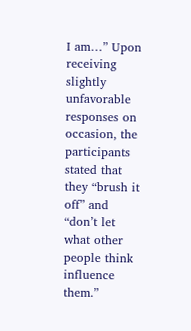I am…” Upon receiving slightly unfavorable responses on occasion, the participants stated that they “brush it off” and “don’t let what other people think influence them.”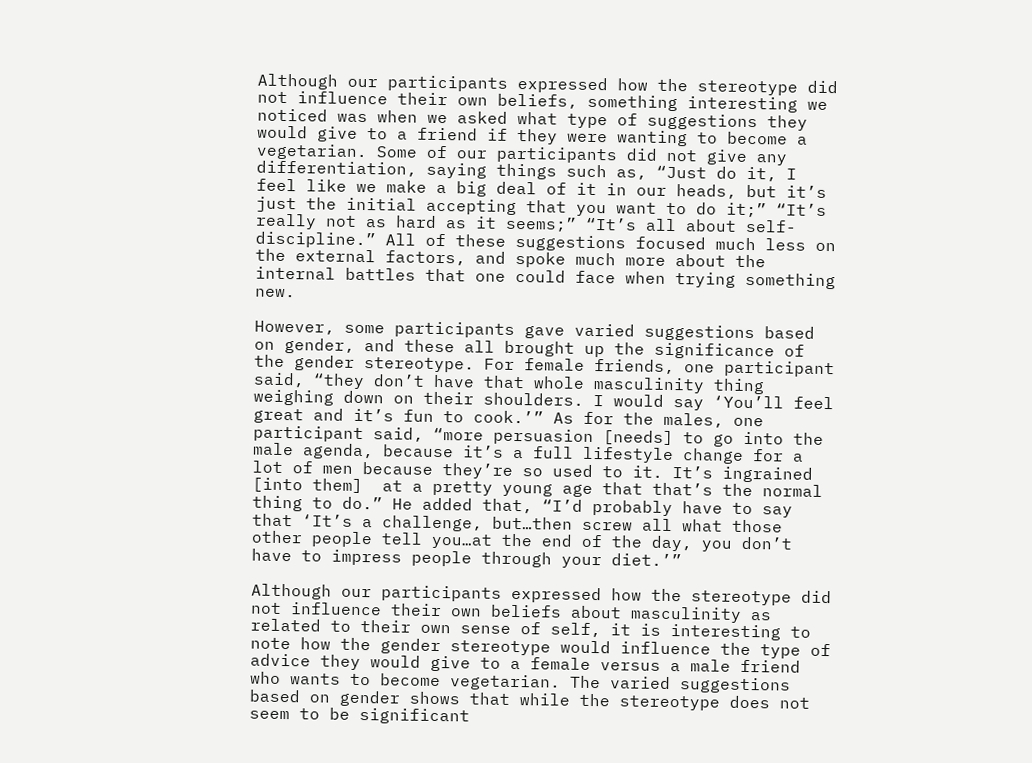Although our participants expressed how the stereotype did not influence their own beliefs, something interesting we noticed was when we asked what type of suggestions they would give to a friend if they were wanting to become a vegetarian. Some of our participants did not give any differentiation, saying things such as, “Just do it, I feel like we make a big deal of it in our heads, but it’s just the initial accepting that you want to do it;” “It’s really not as hard as it seems;” “It’s all about self-discipline.” All of these suggestions focused much less on the external factors, and spoke much more about the internal battles that one could face when trying something new.

However, some participants gave varied suggestions based on gender, and these all brought up the significance of the gender stereotype. For female friends, one participant said, “they don’t have that whole masculinity thing weighing down on their shoulders. I would say ‘You’ll feel great and it’s fun to cook.’” As for the males, one participant said, “more persuasion [needs] to go into the male agenda, because it’s a full lifestyle change for a lot of men because they’re so used to it. It’s ingrained [into them]  at a pretty young age that that’s the normal thing to do.” He added that, “I’d probably have to say that ‘It’s a challenge, but…then screw all what those other people tell you…at the end of the day, you don’t have to impress people through your diet.’”

Although our participants expressed how the stereotype did not influence their own beliefs about masculinity as related to their own sense of self, it is interesting to note how the gender stereotype would influence the type of advice they would give to a female versus a male friend who wants to become vegetarian. The varied suggestions based on gender shows that while the stereotype does not seem to be significant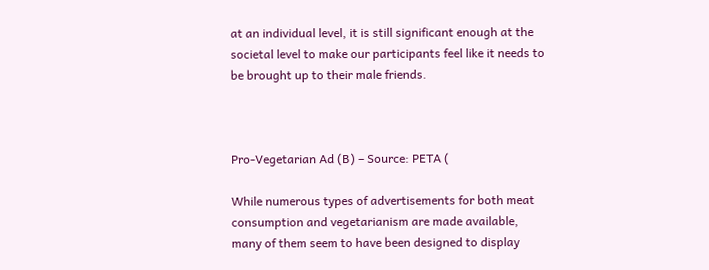at an individual level, it is still significant enough at the societal level to make our participants feel like it needs to be brought up to their male friends.



Pro-Vegetarian Ad (B) – Source: PETA (

While numerous types of advertisements for both meat consumption and vegetarianism are made available, many of them seem to have been designed to display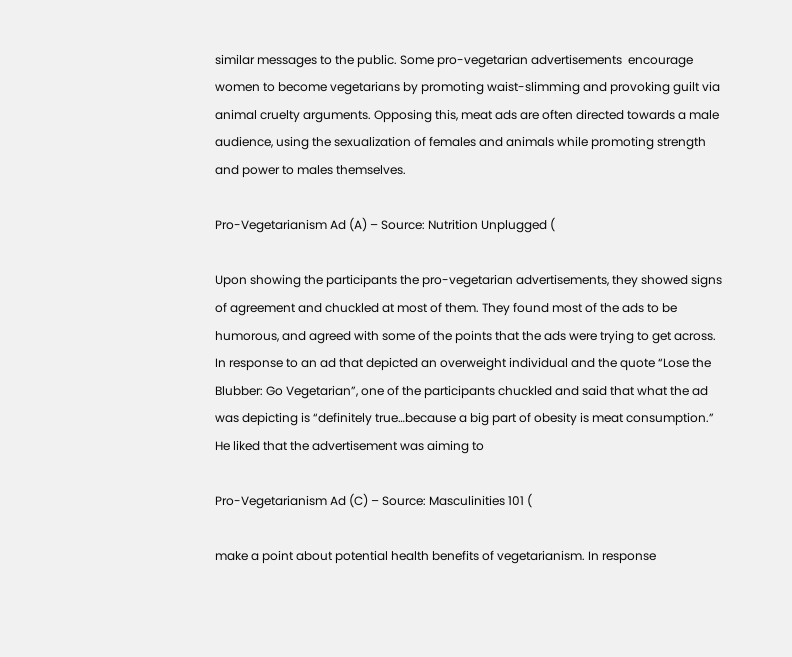similar messages to the public. Some pro-vegetarian advertisements  encourage women to become vegetarians by promoting waist-slimming and provoking guilt via animal cruelty arguments. Opposing this, meat ads are often directed towards a male audience, using the sexualization of females and animals while promoting strength and power to males themselves.

Pro-Vegetarianism Ad (A) – Source: Nutrition Unplugged (

Upon showing the participants the pro-vegetarian advertisements, they showed signs of agreement and chuckled at most of them. They found most of the ads to be humorous, and agreed with some of the points that the ads were trying to get across. In response to an ad that depicted an overweight individual and the quote “Lose the Blubber: Go Vegetarian”, one of the participants chuckled and said that what the ad was depicting is “definitely true…because a big part of obesity is meat consumption.” He liked that the advertisement was aiming to

Pro-Vegetarianism Ad (C) – Source: Masculinities 101 (

make a point about potential health benefits of vegetarianism. In response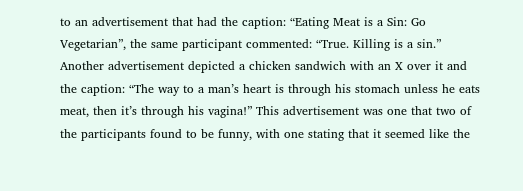to an advertisement that had the caption: “Eating Meat is a Sin: Go Vegetarian”, the same participant commented: “True. Killing is a sin.” Another advertisement depicted a chicken sandwich with an X over it and the caption: “The way to a man’s heart is through his stomach unless he eats meat, then it’s through his vagina!” This advertisement was one that two of the participants found to be funny, with one stating that it seemed like the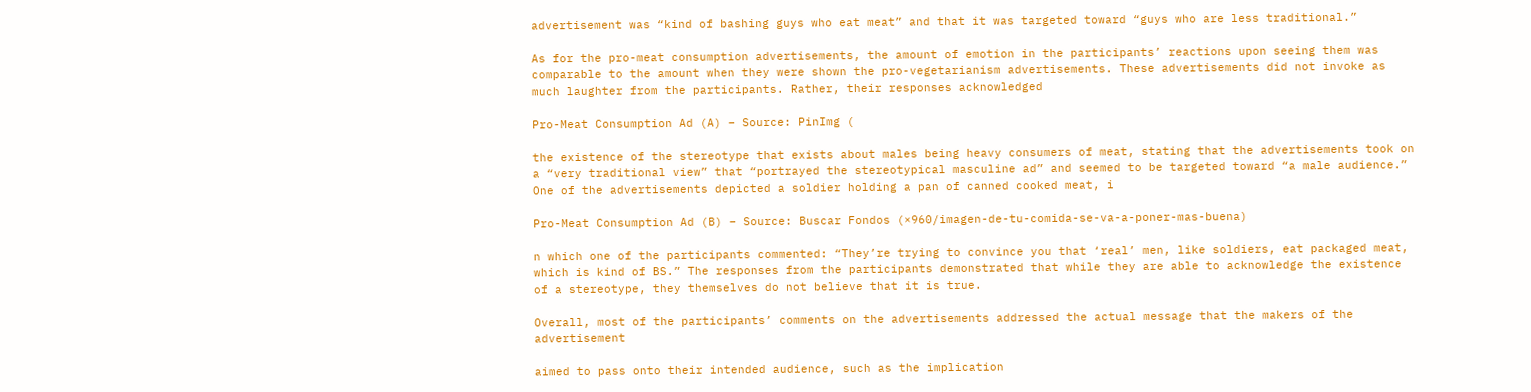advertisement was “kind of bashing guys who eat meat” and that it was targeted toward “guys who are less traditional.”

As for the pro-meat consumption advertisements, the amount of emotion in the participants’ reactions upon seeing them was comparable to the amount when they were shown the pro-vegetarianism advertisements. These advertisements did not invoke as much laughter from the participants. Rather, their responses acknowledged

Pro-Meat Consumption Ad (A) – Source: PinImg (

the existence of the stereotype that exists about males being heavy consumers of meat, stating that the advertisements took on a “very traditional view” that “portrayed the stereotypical masculine ad” and seemed to be targeted toward “a male audience.” One of the advertisements depicted a soldier holding a pan of canned cooked meat, i

Pro-Meat Consumption Ad (B) – Source: Buscar Fondos (×960/imagen-de-tu-comida-se-va-a-poner-mas-buena)

n which one of the participants commented: “They’re trying to convince you that ‘real’ men, like soldiers, eat packaged meat, which is kind of BS.” The responses from the participants demonstrated that while they are able to acknowledge the existence of a stereotype, they themselves do not believe that it is true.

Overall, most of the participants’ comments on the advertisements addressed the actual message that the makers of the advertisement

aimed to pass onto their intended audience, such as the implication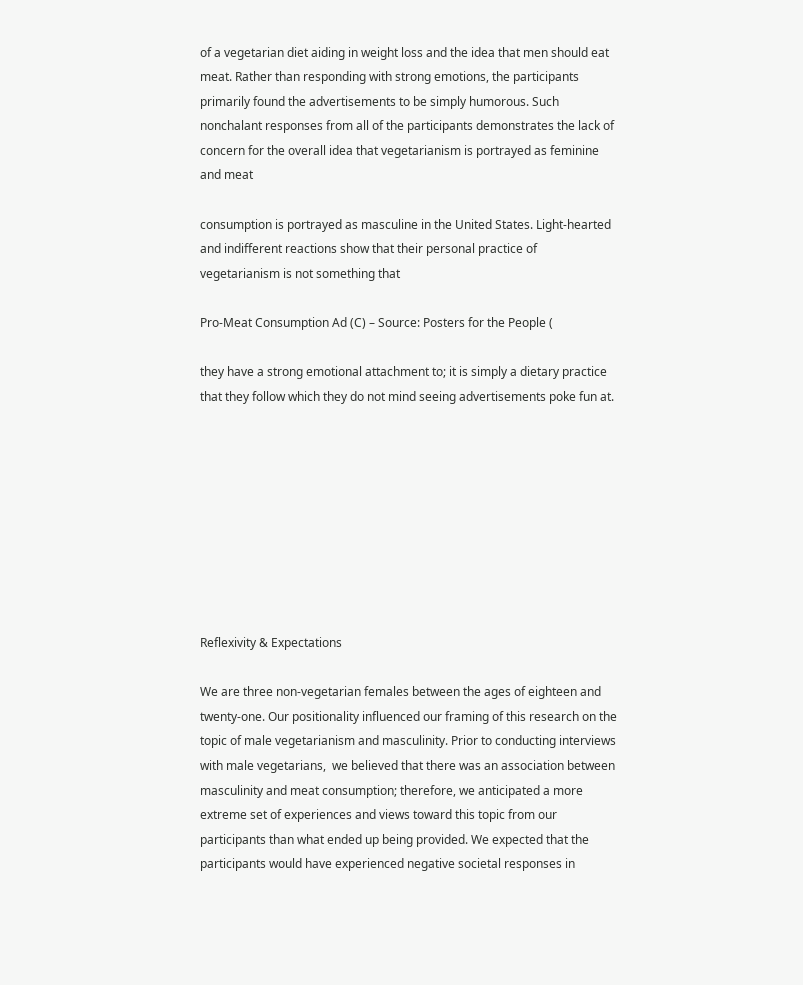of a vegetarian diet aiding in weight loss and the idea that men should eat meat. Rather than responding with strong emotions, the participants primarily found the advertisements to be simply humorous. Such nonchalant responses from all of the participants demonstrates the lack of concern for the overall idea that vegetarianism is portrayed as feminine and meat

consumption is portrayed as masculine in the United States. Light-hearted and indifferent reactions show that their personal practice of vegetarianism is not something that

Pro-Meat Consumption Ad (C) – Source: Posters for the People (

they have a strong emotional attachment to; it is simply a dietary practice that they follow which they do not mind seeing advertisements poke fun at.









Reflexivity & Expectations

We are three non-vegetarian females between the ages of eighteen and twenty-one. Our positionality influenced our framing of this research on the topic of male vegetarianism and masculinity. Prior to conducting interviews with male vegetarians,  we believed that there was an association between masculinity and meat consumption; therefore, we anticipated a more extreme set of experiences and views toward this topic from our participants than what ended up being provided. We expected that the participants would have experienced negative societal responses in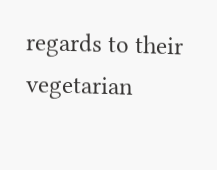regards to their vegetarian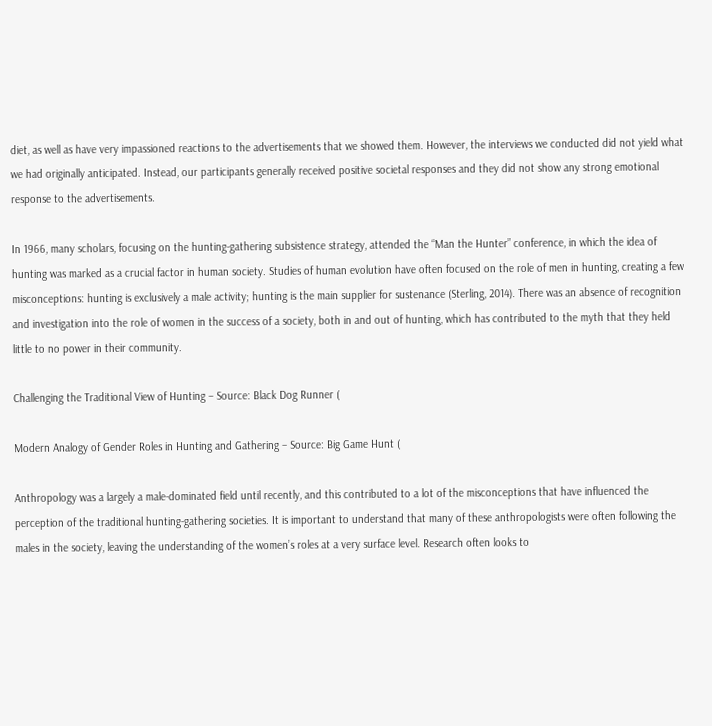diet, as well as have very impassioned reactions to the advertisements that we showed them. However, the interviews we conducted did not yield what we had originally anticipated. Instead, our participants generally received positive societal responses and they did not show any strong emotional response to the advertisements.

In 1966, many scholars, focusing on the hunting-gathering subsistence strategy, attended the “Man the Hunter” conference, in which the idea of hunting was marked as a crucial factor in human society. Studies of human evolution have often focused on the role of men in hunting, creating a few misconceptions: hunting is exclusively a male activity; hunting is the main supplier for sustenance (Sterling, 2014). There was an absence of recognition and investigation into the role of women in the success of a society, both in and out of hunting, which has contributed to the myth that they held little to no power in their community.

Challenging the Traditional View of Hunting – Source: Black Dog Runner (

Modern Analogy of Gender Roles in Hunting and Gathering – Source: Big Game Hunt (

Anthropology was a largely a male-dominated field until recently, and this contributed to a lot of the misconceptions that have influenced the perception of the traditional hunting-gathering societies. It is important to understand that many of these anthropologists were often following the males in the society, leaving the understanding of the women’s roles at a very surface level. Research often looks to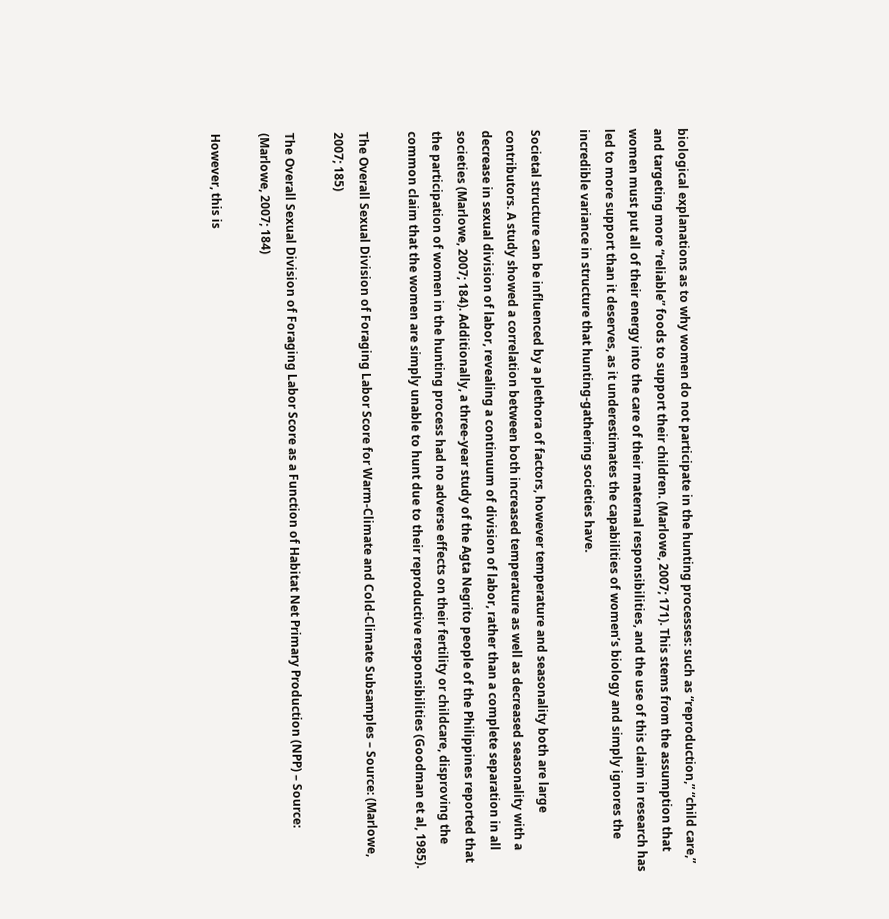biological explanations as to why women do not participate in the hunting processes: such as “reproduction,” “child care,” and targeting more “reliable” foods to support their children. (Marlowe, 2007; 171). This stems from the assumption that women must put all of their energy into the care of their maternal responsibilities, and the use of this claim in research has led to more support than it deserves, as it underestimates the capabilities of women’s biology and simply ignores the incredible variance in structure that hunting-gathering societies have.

Societal structure can be influenced by a plethora of factors, however temperature and seasonality both are large contributors. A study showed a correlation between both increased temperature as well as decreased seasonality with a decrease in sexual division of labor, revealing a continuum of division of labor, rather than a complete separation in all societies (Marlowe, 2007; 184). Additionally, a three-year study of the Agta Negrito people of the Philippines reported that the participation of women in the hunting process had no adverse effects on their fertility or childcare, disproving the common claim that the women are simply unable to hunt due to their reproductive responsibilities (Goodman et al, 1985).

The Overall Sexual Division of Foraging Labor Score for Warm-Climate and Cold-Climate Subsamples – Source: (Marlowe, 2007; 185)

The Overall Sexual Division of Foraging Labor Score as a Function of Habitat Net Primary Production (NPP) – Source: (Marlowe, 2007; 184)

However, this is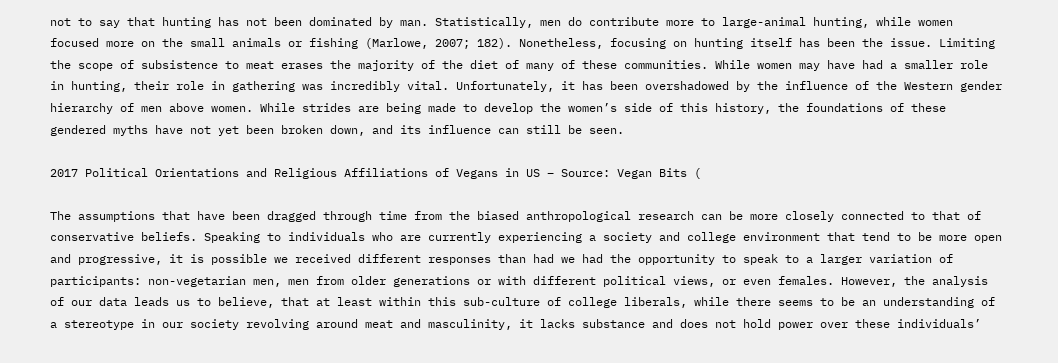not to say that hunting has not been dominated by man. Statistically, men do contribute more to large-animal hunting, while women focused more on the small animals or fishing (Marlowe, 2007; 182). Nonetheless, focusing on hunting itself has been the issue. Limiting the scope of subsistence to meat erases the majority of the diet of many of these communities. While women may have had a smaller role in hunting, their role in gathering was incredibly vital. Unfortunately, it has been overshadowed by the influence of the Western gender hierarchy of men above women. While strides are being made to develop the women’s side of this history, the foundations of these gendered myths have not yet been broken down, and its influence can still be seen.

2017 Political Orientations and Religious Affiliations of Vegans in US – Source: Vegan Bits (

The assumptions that have been dragged through time from the biased anthropological research can be more closely connected to that of conservative beliefs. Speaking to individuals who are currently experiencing a society and college environment that tend to be more open and progressive, it is possible we received different responses than had we had the opportunity to speak to a larger variation of participants: non-vegetarian men, men from older generations or with different political views, or even females. However, the analysis of our data leads us to believe, that at least within this sub-culture of college liberals, while there seems to be an understanding of a stereotype in our society revolving around meat and masculinity, it lacks substance and does not hold power over these individuals’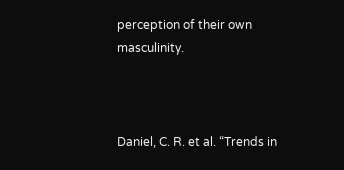perception of their own masculinity.



Daniel, C. R. et al. “Trends in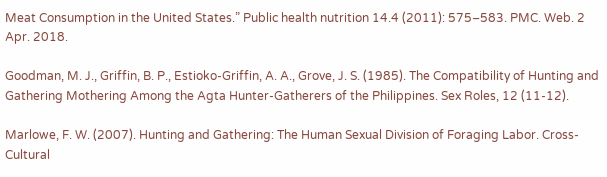Meat Consumption in the United States.” Public health nutrition 14.4 (2011): 575–583. PMC. Web. 2 Apr. 2018.

Goodman, M. J., Griffin, B. P., Estioko-Griffin, A. A., Grove, J. S. (1985). The Compatibility of Hunting and Gathering Mothering Among the Agta Hunter-Gatherers of the Philippines. Sex Roles, 12 (11-12).

Marlowe, F. W. (2007). Hunting and Gathering: The Human Sexual Division of Foraging Labor. Cross-Cultural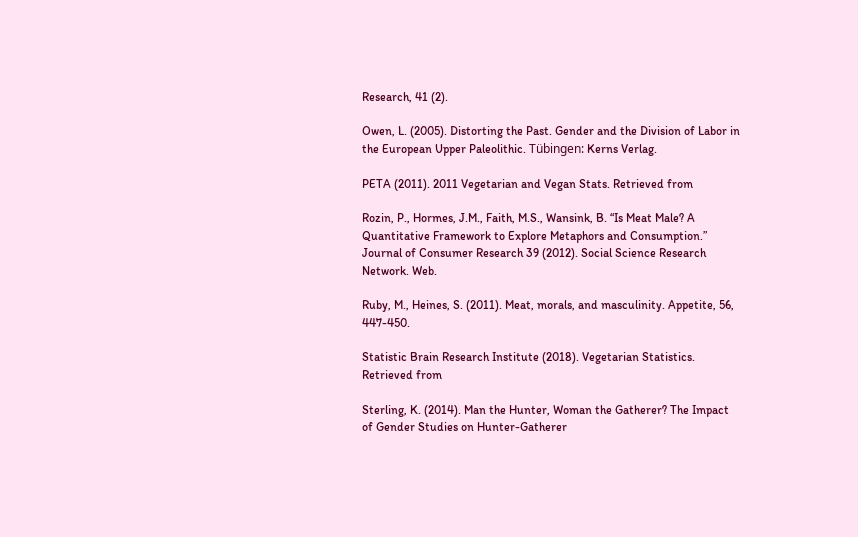Research, 41 (2).

Owen, L. (2005). Distorting the Past. Gender and the Division of Labor in the European Upper Paleolithic. Tübingen: Kerns Verlag.

PETA (2011). 2011 Vegetarian and Vegan Stats. Retrieved from

Rozin, P., Hormes, J.M., Faith, M.S., Wansink, B. “Is Meat Male? A Quantitative Framework to Explore Metaphors and Consumption.” Journal of Consumer Research 39 (2012). Social Science Research Network. Web.

Ruby, M., Heines, S. (2011). Meat, morals, and masculinity. Appetite, 56, 447-450.

Statistic Brain Research Institute (2018). Vegetarian Statistics. Retrieved from

Sterling, K. (2014). Man the Hunter, Woman the Gatherer? The Impact of Gender Studies on Hunter-Gatherer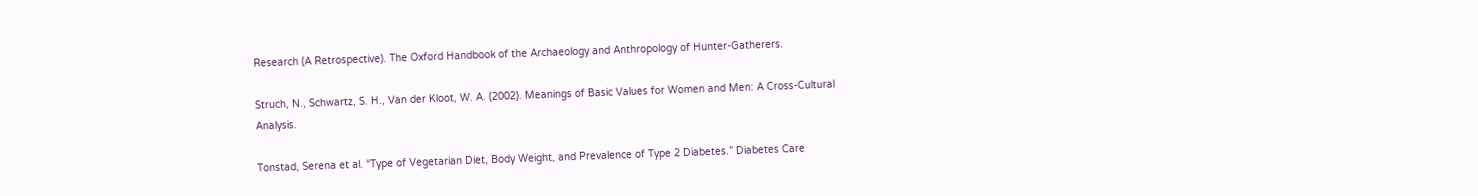Research (A Retrospective). The Oxford Handbook of the Archaeology and Anthropology of Hunter-Gatherers.

Struch, N., Schwartz, S. H., Van der Kloot, W. A. (2002). Meanings of Basic Values for Women and Men: A Cross-Cultural Analysis.

Tonstad, Serena et al. “Type of Vegetarian Diet, Body Weight, and Prevalence of Type 2 Diabetes.” Diabetes Care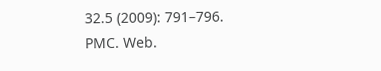32.5 (2009): 791–796. PMC. Web.